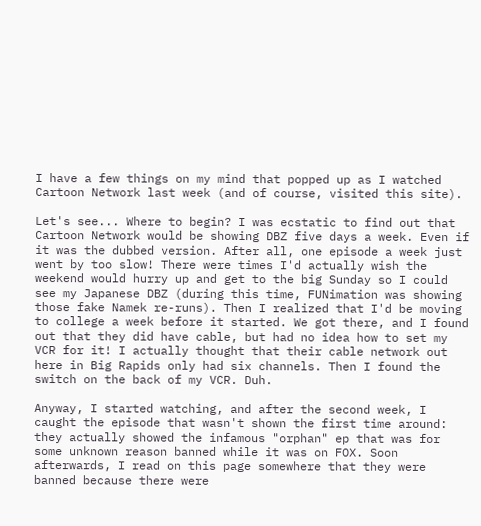I have a few things on my mind that popped up as I watched Cartoon Network last week (and of course, visited this site).

Let's see... Where to begin? I was ecstatic to find out that Cartoon Network would be showing DBZ five days a week. Even if it was the dubbed version. After all, one episode a week just went by too slow! There were times I'd actually wish the weekend would hurry up and get to the big Sunday so I could see my Japanese DBZ (during this time, FUNimation was showing those fake Namek re-runs). Then I realized that I'd be moving to college a week before it started. We got there, and I found out that they did have cable, but had no idea how to set my VCR for it! I actually thought that their cable network out here in Big Rapids only had six channels. Then I found the switch on the back of my VCR. Duh.

Anyway, I started watching, and after the second week, I caught the episode that wasn't shown the first time around: they actually showed the infamous "orphan" ep that was for some unknown reason banned while it was on FOX. Soon afterwards, I read on this page somewhere that they were banned because there were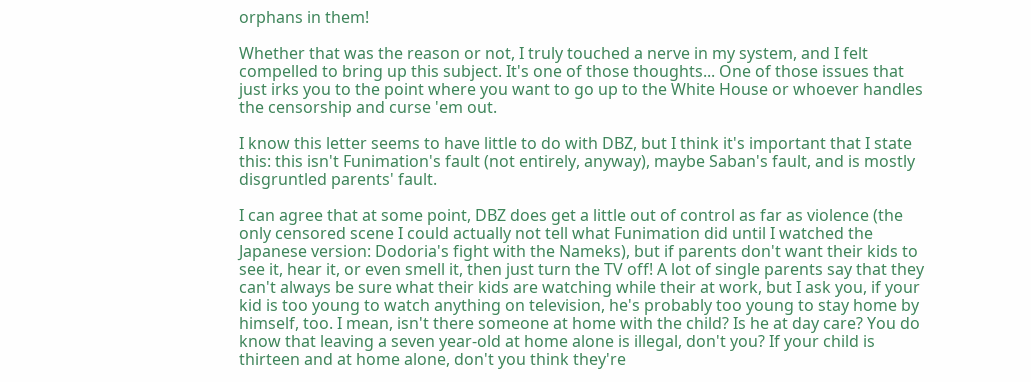orphans in them!

Whether that was the reason or not, I truly touched a nerve in my system, and I felt compelled to bring up this subject. It's one of those thoughts... One of those issues that just irks you to the point where you want to go up to the White House or whoever handles the censorship and curse 'em out.

I know this letter seems to have little to do with DBZ, but I think it's important that I state this: this isn't Funimation's fault (not entirely, anyway), maybe Saban's fault, and is mostly disgruntled parents' fault.

I can agree that at some point, DBZ does get a little out of control as far as violence (the only censored scene I could actually not tell what Funimation did until I watched the Japanese version: Dodoria's fight with the Nameks), but if parents don't want their kids to see it, hear it, or even smell it, then just turn the TV off! A lot of single parents say that they can't always be sure what their kids are watching while their at work, but I ask you, if your kid is too young to watch anything on television, he's probably too young to stay home by himself, too. I mean, isn't there someone at home with the child? Is he at day care? You do know that leaving a seven year-old at home alone is illegal, don't you? If your child is thirteen and at home alone, don't you think they're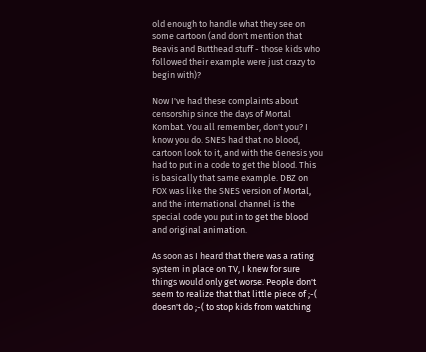old enough to handle what they see on some cartoon (and don't mention that Beavis and Butthead stuff - those kids who followed their example were just crazy to begin with)?

Now I've had these complaints about censorship since the days of Mortal Kombat. You all remember, don't you? I know you do. SNES had that no blood, cartoon look to it, and with the Genesis you had to put in a code to get the blood. This is basically that same example. DBZ on FOX was like the SNES version of Mortal, and the international channel is the special code you put in to get the blood and original animation.

As soon as I heard that there was a rating system in place on TV, I knew for sure things would only get worse. People don't seem to realize that that little piece of ;-( doesn't do ;-( to stop kids from watching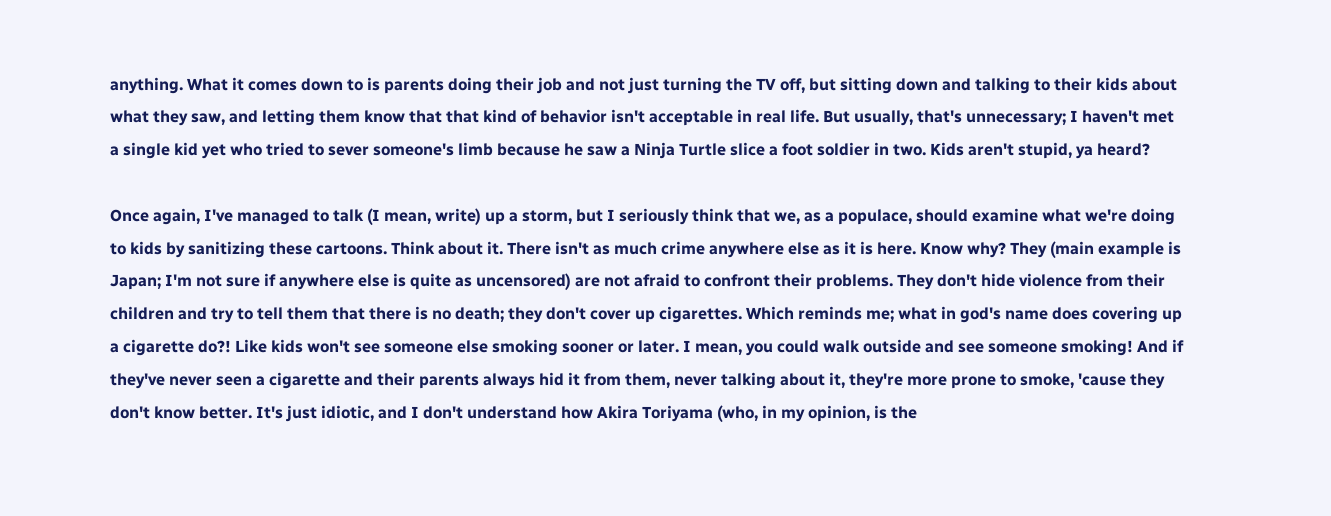anything. What it comes down to is parents doing their job and not just turning the TV off, but sitting down and talking to their kids about what they saw, and letting them know that that kind of behavior isn't acceptable in real life. But usually, that's unnecessary; I haven't met a single kid yet who tried to sever someone's limb because he saw a Ninja Turtle slice a foot soldier in two. Kids aren't stupid, ya heard?

Once again, I've managed to talk (I mean, write) up a storm, but I seriously think that we, as a populace, should examine what we're doing to kids by sanitizing these cartoons. Think about it. There isn't as much crime anywhere else as it is here. Know why? They (main example is Japan; I'm not sure if anywhere else is quite as uncensored) are not afraid to confront their problems. They don't hide violence from their children and try to tell them that there is no death; they don't cover up cigarettes. Which reminds me; what in god's name does covering up a cigarette do?! Like kids won't see someone else smoking sooner or later. I mean, you could walk outside and see someone smoking! And if they've never seen a cigarette and their parents always hid it from them, never talking about it, they're more prone to smoke, 'cause they don't know better. It's just idiotic, and I don't understand how Akira Toriyama (who, in my opinion, is the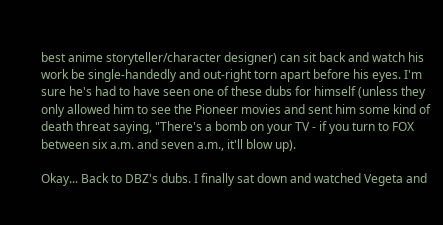best anime storyteller/character designer) can sit back and watch his work be single-handedly and out-right torn apart before his eyes. I'm sure he's had to have seen one of these dubs for himself (unless they only allowed him to see the Pioneer movies and sent him some kind of death threat saying, "There's a bomb on your TV - if you turn to FOX between six a.m. and seven a.m., it'll blow up).

Okay... Back to DBZ's dubs. I finally sat down and watched Vegeta and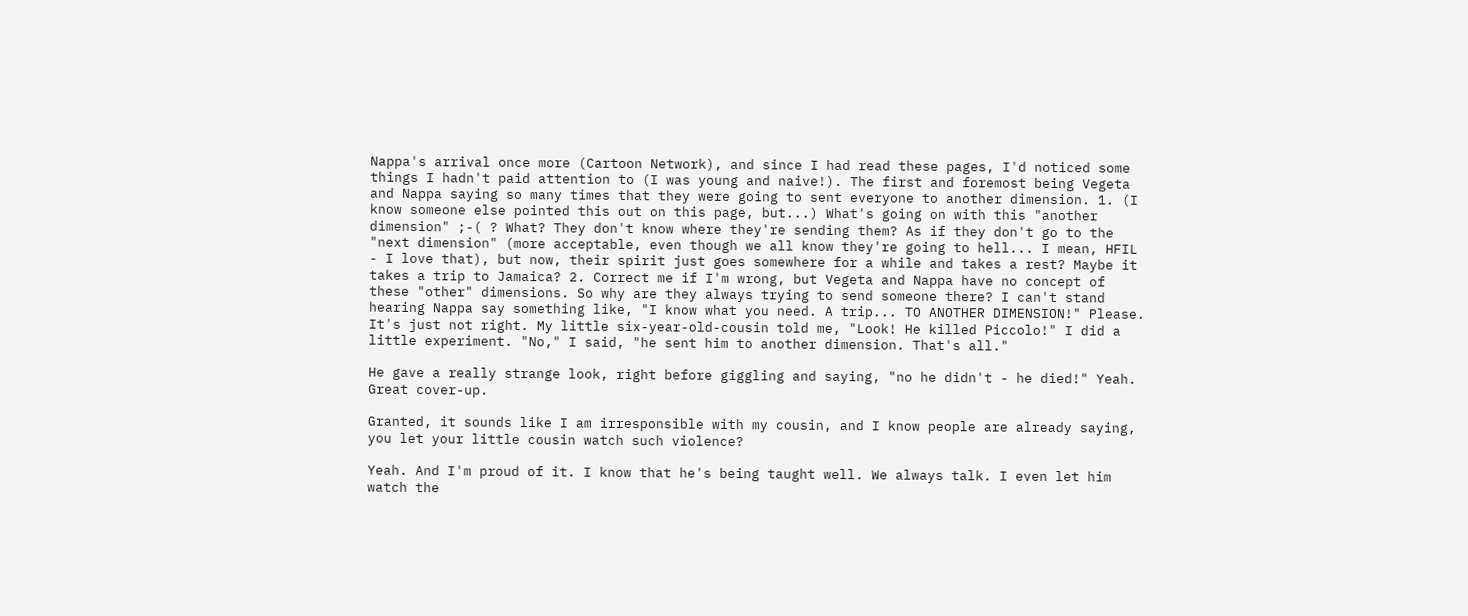Nappa's arrival once more (Cartoon Network), and since I had read these pages, I'd noticed some things I hadn't paid attention to (I was young and naive!). The first and foremost being Vegeta and Nappa saying so many times that they were going to sent everyone to another dimension. 1. (I know someone else pointed this out on this page, but...) What's going on with this "another dimension" ;-( ? What? They don't know where they're sending them? As if they don't go to the "next dimension" (more acceptable, even though we all know they're going to hell... I mean, HFIL - I love that), but now, their spirit just goes somewhere for a while and takes a rest? Maybe it takes a trip to Jamaica? 2. Correct me if I'm wrong, but Vegeta and Nappa have no concept of these "other" dimensions. So why are they always trying to send someone there? I can't stand hearing Nappa say something like, "I know what you need. A trip... TO ANOTHER DIMENSION!" Please. It's just not right. My little six-year-old-cousin told me, "Look! He killed Piccolo!" I did a little experiment. "No," I said, "he sent him to another dimension. That's all."

He gave a really strange look, right before giggling and saying, "no he didn't - he died!" Yeah. Great cover-up.

Granted, it sounds like I am irresponsible with my cousin, and I know people are already saying, you let your little cousin watch such violence?

Yeah. And I'm proud of it. I know that he's being taught well. We always talk. I even let him watch the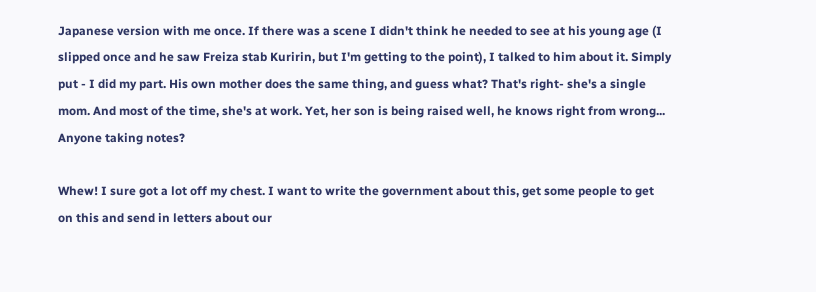Japanese version with me once. If there was a scene I didn't think he needed to see at his young age (I slipped once and he saw Freiza stab Kuririn, but I'm getting to the point), I talked to him about it. Simply put - I did my part. His own mother does the same thing, and guess what? That's right- she's a single mom. And most of the time, she's at work. Yet, her son is being raised well, he knows right from wrong... Anyone taking notes?

Whew! I sure got a lot off my chest. I want to write the government about this, get some people to get on this and send in letters about our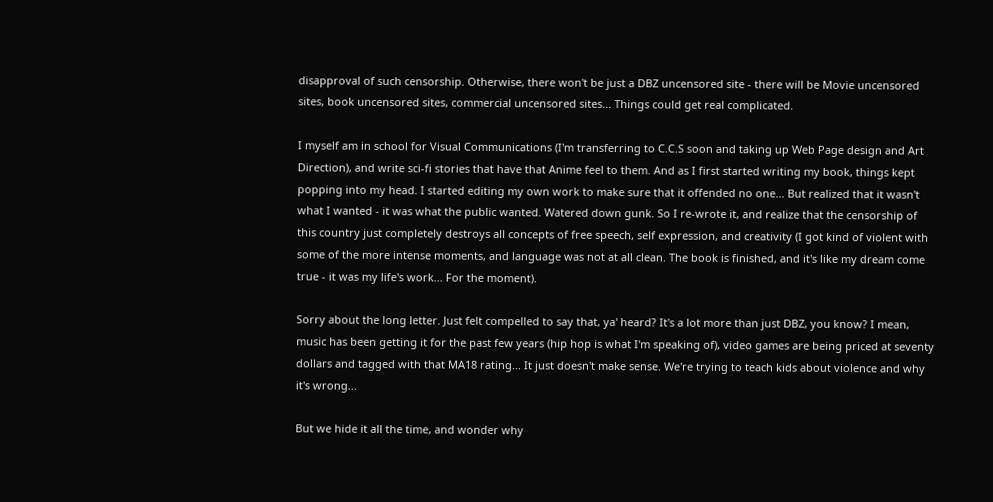disapproval of such censorship. Otherwise, there won't be just a DBZ uncensored site - there will be Movie uncensored sites, book uncensored sites, commercial uncensored sites... Things could get real complicated.

I myself am in school for Visual Communications (I'm transferring to C.C.S soon and taking up Web Page design and Art Direction), and write sci-fi stories that have that Anime feel to them. And as I first started writing my book, things kept popping into my head. I started editing my own work to make sure that it offended no one... But realized that it wasn't what I wanted - it was what the public wanted. Watered down gunk. So I re-wrote it, and realize that the censorship of this country just completely destroys all concepts of free speech, self expression, and creativity (I got kind of violent with some of the more intense moments, and language was not at all clean. The book is finished, and it's like my dream come true - it was my life's work... For the moment).

Sorry about the long letter. Just felt compelled to say that, ya' heard? It's a lot more than just DBZ, you know? I mean, music has been getting it for the past few years (hip hop is what I'm speaking of), video games are being priced at seventy dollars and tagged with that MA18 rating... It just doesn't make sense. We're trying to teach kids about violence and why it's wrong...

But we hide it all the time, and wonder why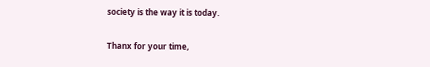society is the way it is today.

Thanx for your time,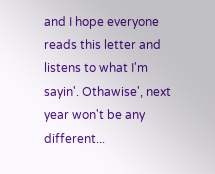and I hope everyone reads this letter and listens to what I'm sayin'. Othawise', next year won't be any different...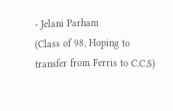- Jelani Parham
(Class of 98, Hoping to transfer from Ferris to C.C.S)